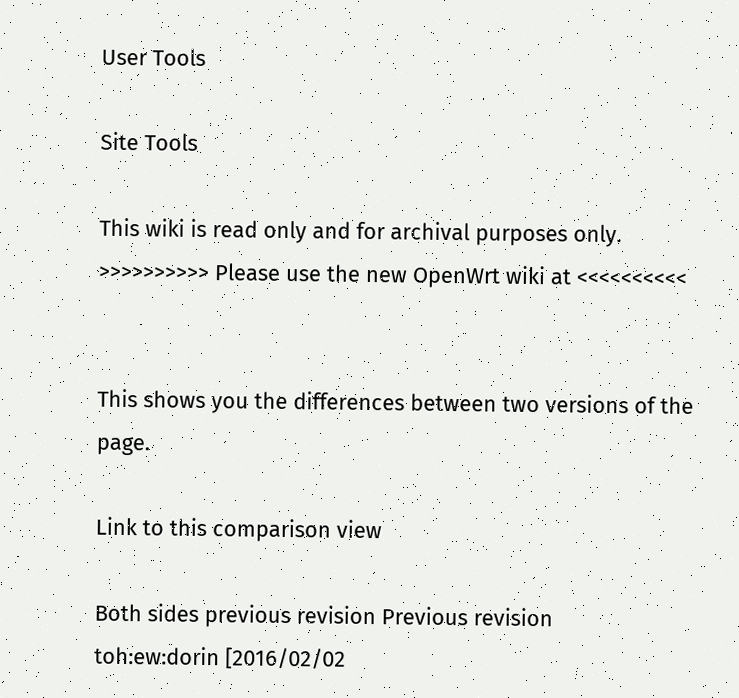User Tools

Site Tools

This wiki is read only and for archival purposes only. >>>>>>>>>> Please use the new OpenWrt wiki at <<<<<<<<<<


This shows you the differences between two versions of the page.

Link to this comparison view

Both sides previous revision Previous revision
toh:ew:dorin [2016/02/02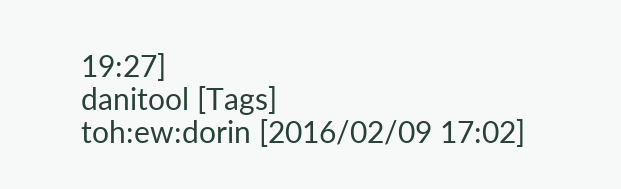19:27]
danitool [Tags]
toh:ew:dorin [2016/02/09 17:02]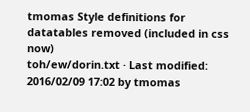tmomas Style definitions for datatables removed (included in css now)
toh/ew/dorin.txt · Last modified: 2016/02/09 17:02 by tmomas